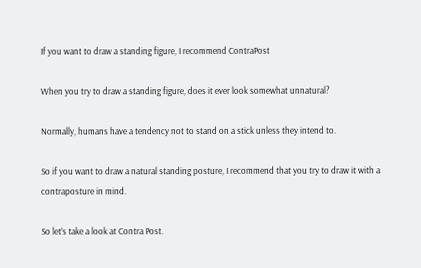If you want to draw a standing figure, I recommend ContraPost

When you try to draw a standing figure, does it ever look somewhat unnatural?

Normally, humans have a tendency not to stand on a stick unless they intend to.

So if you want to draw a natural standing posture, I recommend that you try to draw it with a contraposture in mind.

So let’s take a look at Contra Post.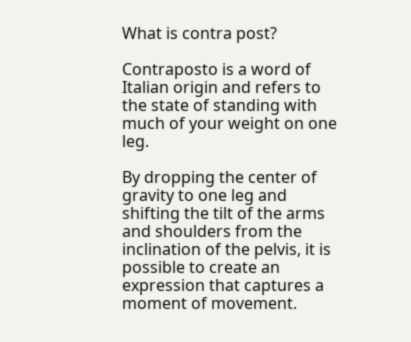What is contra post?

Contraposto is a word of Italian origin and refers to the state of standing with much of your weight on one leg.

By dropping the center of gravity to one leg and shifting the tilt of the arms and shoulders from the inclination of the pelvis, it is possible to create an expression that captures a moment of movement.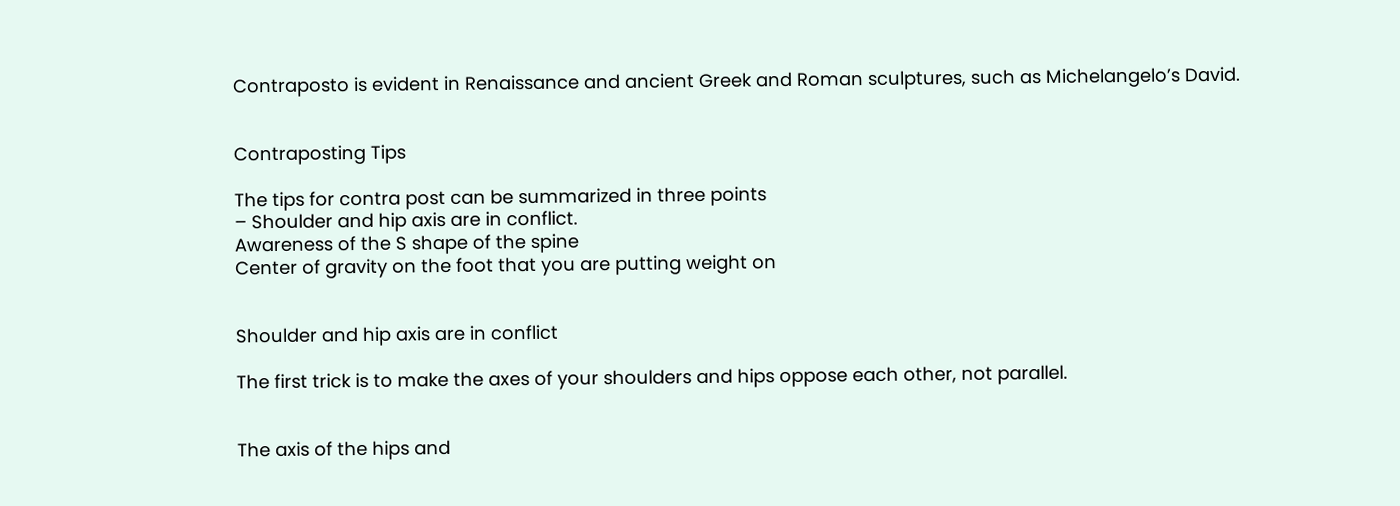Contraposto is evident in Renaissance and ancient Greek and Roman sculptures, such as Michelangelo’s David.


Contraposting Tips

The tips for contra post can be summarized in three points
– Shoulder and hip axis are in conflict.
Awareness of the S shape of the spine
Center of gravity on the foot that you are putting weight on


Shoulder and hip axis are in conflict

The first trick is to make the axes of your shoulders and hips oppose each other, not parallel.


The axis of the hips and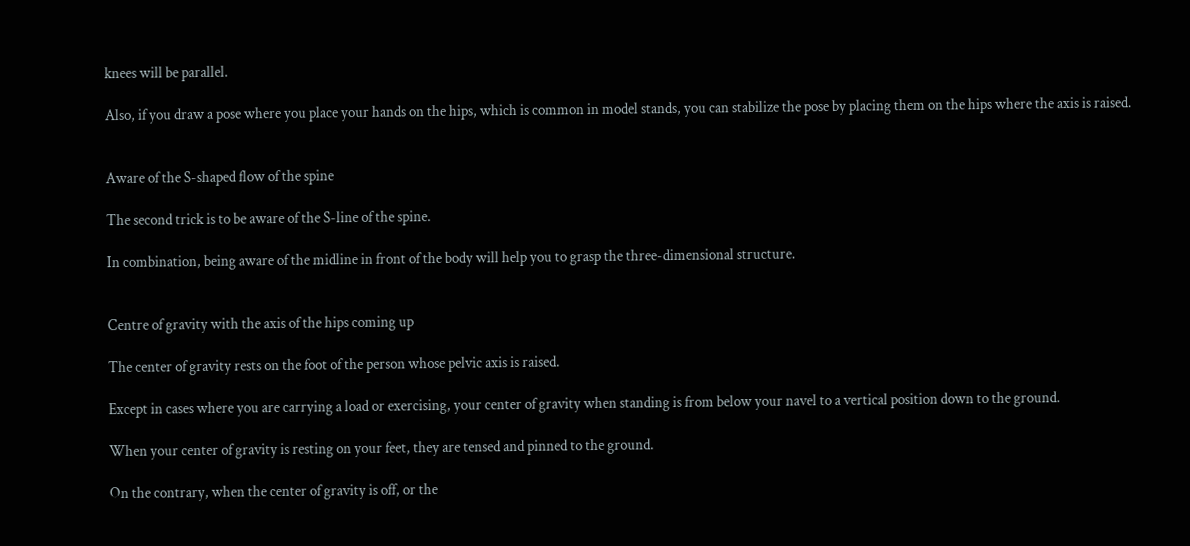knees will be parallel.

Also, if you draw a pose where you place your hands on the hips, which is common in model stands, you can stabilize the pose by placing them on the hips where the axis is raised.


Aware of the S-shaped flow of the spine

The second trick is to be aware of the S-line of the spine.

In combination, being aware of the midline in front of the body will help you to grasp the three-dimensional structure.


Centre of gravity with the axis of the hips coming up

The center of gravity rests on the foot of the person whose pelvic axis is raised.

Except in cases where you are carrying a load or exercising, your center of gravity when standing is from below your navel to a vertical position down to the ground.

When your center of gravity is resting on your feet, they are tensed and pinned to the ground.

On the contrary, when the center of gravity is off, or the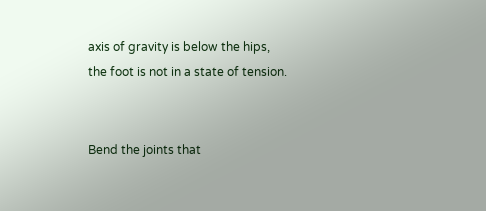axis of gravity is below the hips, the foot is not in a state of tension.


Bend the joints that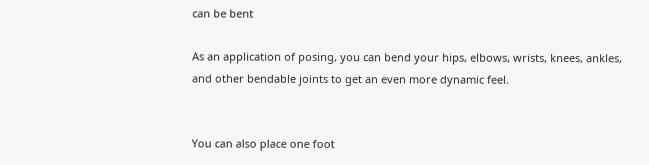can be bent

As an application of posing, you can bend your hips, elbows, wrists, knees, ankles, and other bendable joints to get an even more dynamic feel.


You can also place one foot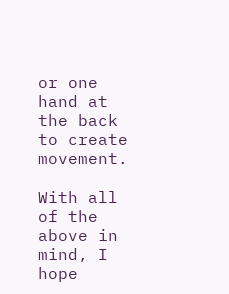or one hand at the back to create movement.

With all of the above in mind, I hope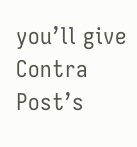you’ll give Contra Post’s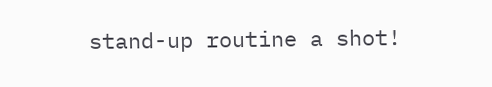stand-up routine a shot!